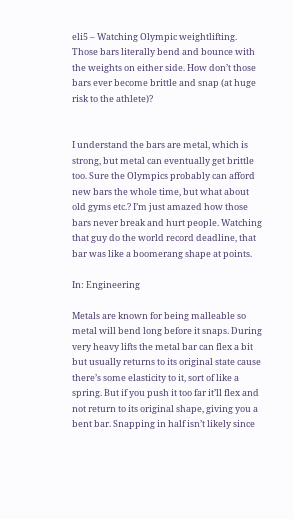eli5 – Watching Olympic weightlifting. Those bars literally bend and bounce with the weights on either side. How don’t those bars ever become brittle and snap (at huge risk to the athlete)?


I understand the bars are metal, which is strong, but metal can eventually get brittle too. Sure the Olympics probably can afford new bars the whole time, but what about old gyms etc.? I’m just amazed how those bars never break and hurt people. Watching that guy do the world record deadline, that bar was like a boomerang shape at points.

In: Engineering

Metals are known for being malleable so metal will bend long before it snaps. During very heavy lifts the metal bar can flex a bit but usually returns to its original state cause there’s some elasticity to it, sort of like a spring. But if you push it too far it’ll flex and not return to its original shape, giving you a bent bar. Snapping in half isn’t likely since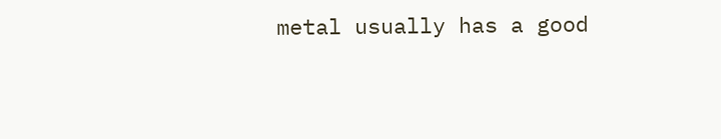metal usually has a good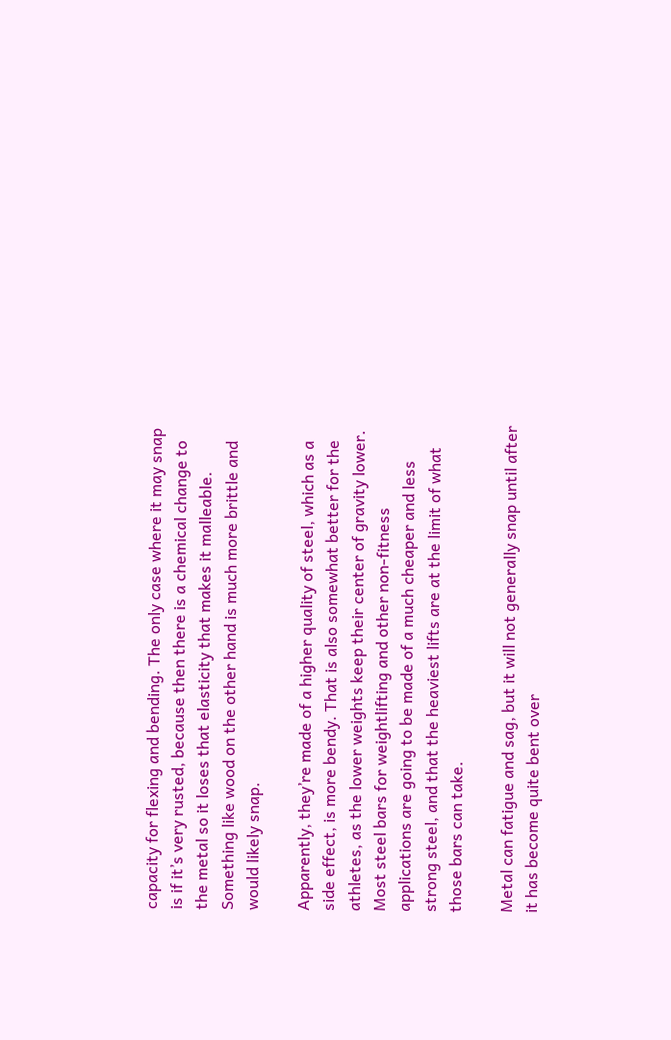capacity for flexing and bending. The only case where it may snap is if it’s very rusted, because then there is a chemical change to the metal so it loses that elasticity that makes it malleable. Something like wood on the other hand is much more brittle and would likely snap.

Apparently, they’re made of a higher quality of steel, which as a side effect, is more bendy. That is also somewhat better for the athletes, as the lower weights keep their center of gravity lower. Most steel bars for weightlifting and other non-fitness applications are going to be made of a much cheaper and less strong steel, and that the heaviest lifts are at the limit of what those bars can take.

Metal can fatigue and sag, but it will not generally snap until after it has become quite bent over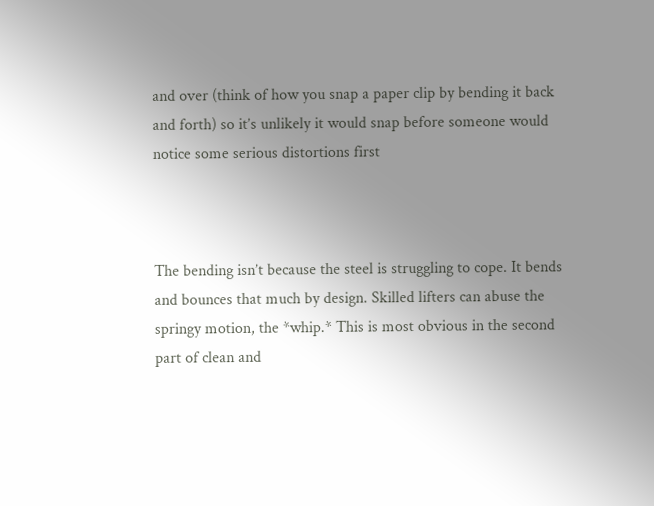and over (think of how you snap a paper clip by bending it back and forth) so it’s unlikely it would snap before someone would notice some serious distortions first



The bending isn’t because the steel is struggling to cope. It bends and bounces that much by design. Skilled lifters can abuse the springy motion, the *whip.* This is most obvious in the second part of clean and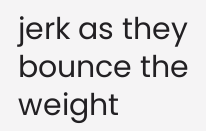jerk as they bounce the weight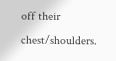off their chest/shoulders.